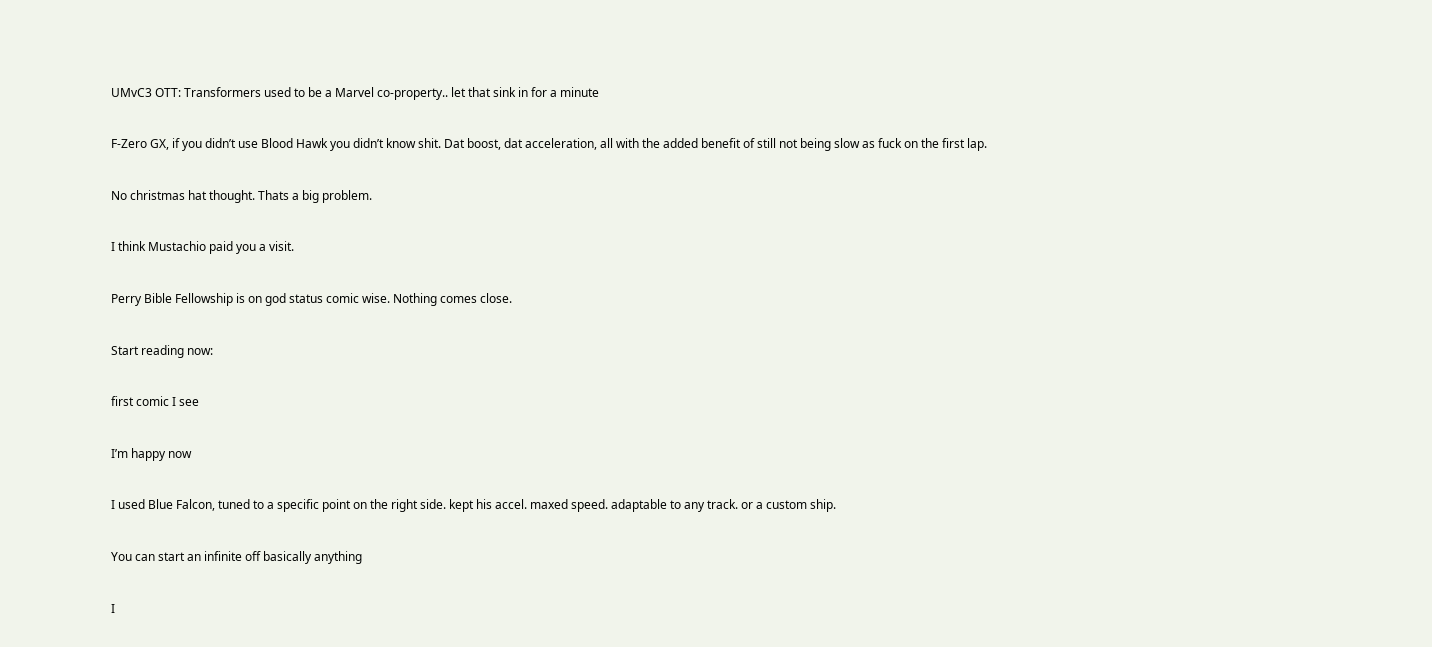UMvC3 OTT: Transformers used to be a Marvel co-property.. let that sink in for a minute

F-Zero GX, if you didn’t use Blood Hawk you didn’t know shit. Dat boost, dat acceleration, all with the added benefit of still not being slow as fuck on the first lap.

No christmas hat thought. Thats a big problem.

I think Mustachio paid you a visit.

Perry Bible Fellowship is on god status comic wise. Nothing comes close.

Start reading now:

first comic I see

I’m happy now

I used Blue Falcon, tuned to a specific point on the right side. kept his accel. maxed speed. adaptable to any track. or a custom ship.

You can start an infinite off basically anything

I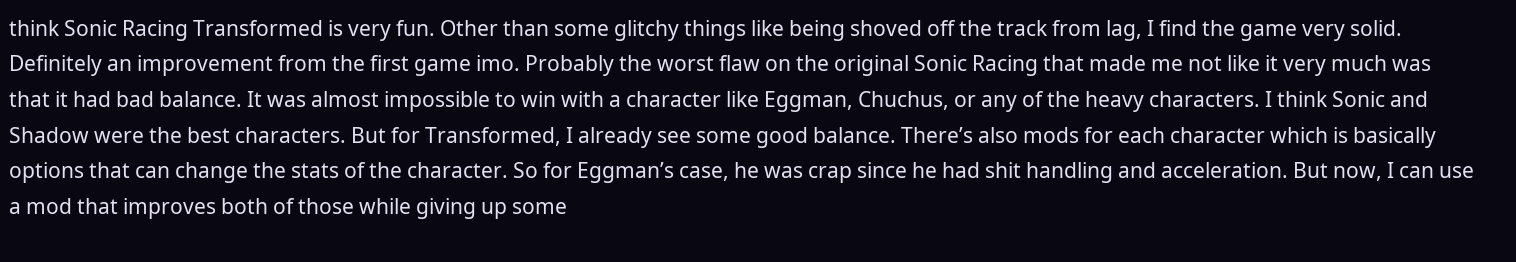think Sonic Racing Transformed is very fun. Other than some glitchy things like being shoved off the track from lag, I find the game very solid. Definitely an improvement from the first game imo. Probably the worst flaw on the original Sonic Racing that made me not like it very much was that it had bad balance. It was almost impossible to win with a character like Eggman, Chuchus, or any of the heavy characters. I think Sonic and Shadow were the best characters. But for Transformed, I already see some good balance. There’s also mods for each character which is basically options that can change the stats of the character. So for Eggman’s case, he was crap since he had shit handling and acceleration. But now, I can use a mod that improves both of those while giving up some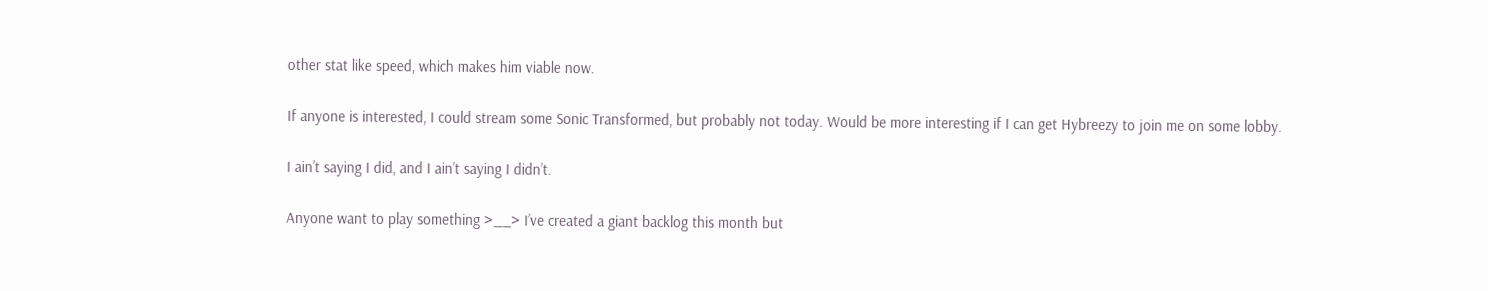other stat like speed, which makes him viable now.

If anyone is interested, I could stream some Sonic Transformed, but probably not today. Would be more interesting if I can get Hybreezy to join me on some lobby.

I ain’t saying I did, and I ain’t saying I didn’t.

Anyone want to play something >__> I’ve created a giant backlog this month but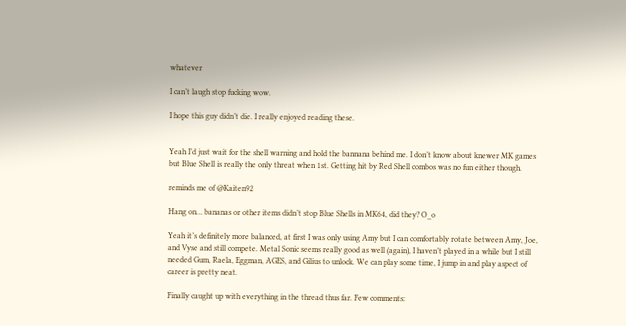whatever

I can’t laugh stop fucking wow.

I hope this guy didn’t die. I really enjoyed reading these.


Yeah I’d just wait for the shell warning and hold the bannana behind me. I don’t know about knewer MK games but Blue Shell is really the only threat when 1st. Getting hit by Red Shell combos was no fun either though.

reminds me of @Kaiten92

Hang on… bananas or other items didn’t stop Blue Shells in MK64, did they? O_o

Yeah it’s definitely more balanced, at first I was only using Amy but I can comfortably rotate between Amy, Joe, and Vyse and still compete. Metal Sonic seems really good as well (again), I haven’t played in a while but I still needed Gum, Raela, Eggman, AGES, and Gilius to unlock. We can play some time, I jump in and play aspect of career is pretty neat.

Finally caught up with everything in the thread thus far. Few comments: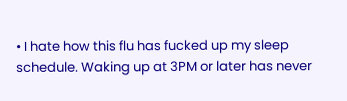• I hate how this flu has fucked up my sleep schedule. Waking up at 3PM or later has never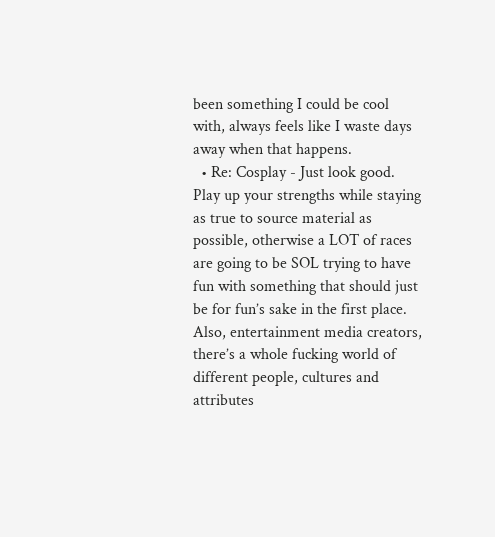been something I could be cool with, always feels like I waste days away when that happens.
  • Re: Cosplay - Just look good. Play up your strengths while staying as true to source material as possible, otherwise a LOT of races are going to be SOL trying to have fun with something that should just be for fun’s sake in the first place. Also, entertainment media creators, there’s a whole fucking world of different people, cultures and attributes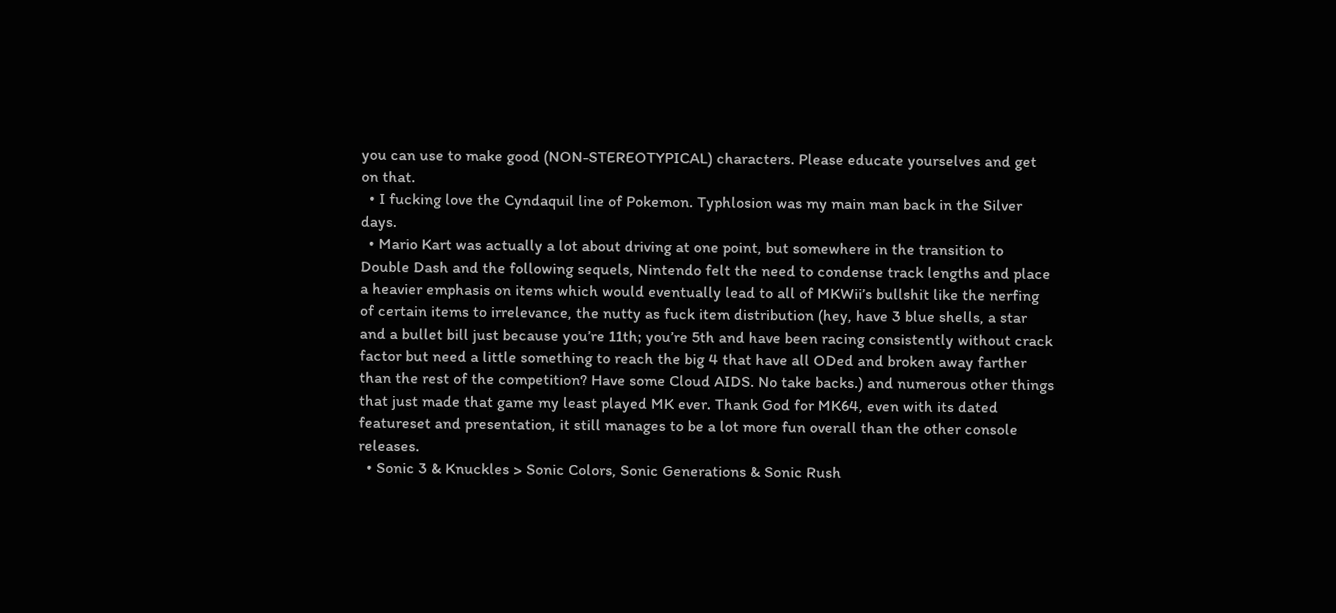you can use to make good (NON-STEREOTYPICAL) characters. Please educate yourselves and get on that.
  • I fucking love the Cyndaquil line of Pokemon. Typhlosion was my main man back in the Silver days.
  • Mario Kart was actually a lot about driving at one point, but somewhere in the transition to Double Dash and the following sequels, Nintendo felt the need to condense track lengths and place a heavier emphasis on items which would eventually lead to all of MKWii’s bullshit like the nerfing of certain items to irrelevance, the nutty as fuck item distribution (hey, have 3 blue shells, a star and a bullet bill just because you’re 11th; you’re 5th and have been racing consistently without crack factor but need a little something to reach the big 4 that have all ODed and broken away farther than the rest of the competition? Have some Cloud AIDS. No take backs.) and numerous other things that just made that game my least played MK ever. Thank God for MK64, even with its dated featureset and presentation, it still manages to be a lot more fun overall than the other console releases.
  • Sonic 3 & Knuckles > Sonic Colors, Sonic Generations & Sonic Rush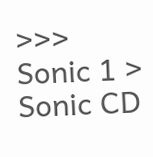>>> Sonic 1 > Sonic CD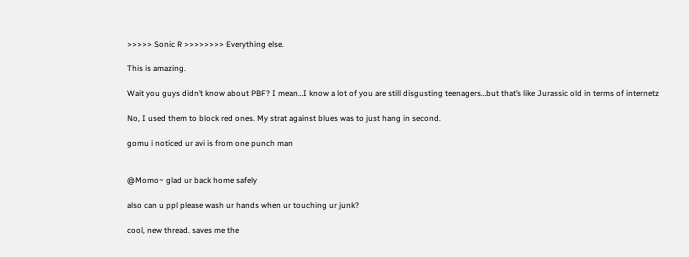>>>>> Sonic R >>>>>>>> Everything else.

This is amazing.

Wait you guys didn’t know about PBF? I mean…I know a lot of you are still disgusting teenagers…but that’s like Jurassic old in terms of internetz

No, I used them to block red ones. My strat against blues was to just hang in second.

gomu i noticed ur avi is from one punch man


@Momo~ glad ur back home safely

also can u ppl please wash ur hands when ur touching ur junk?

cool, new thread. saves me the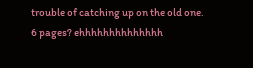trouble of catching up on the old one.
6 pages? ehhhhhhhhhhhhhh